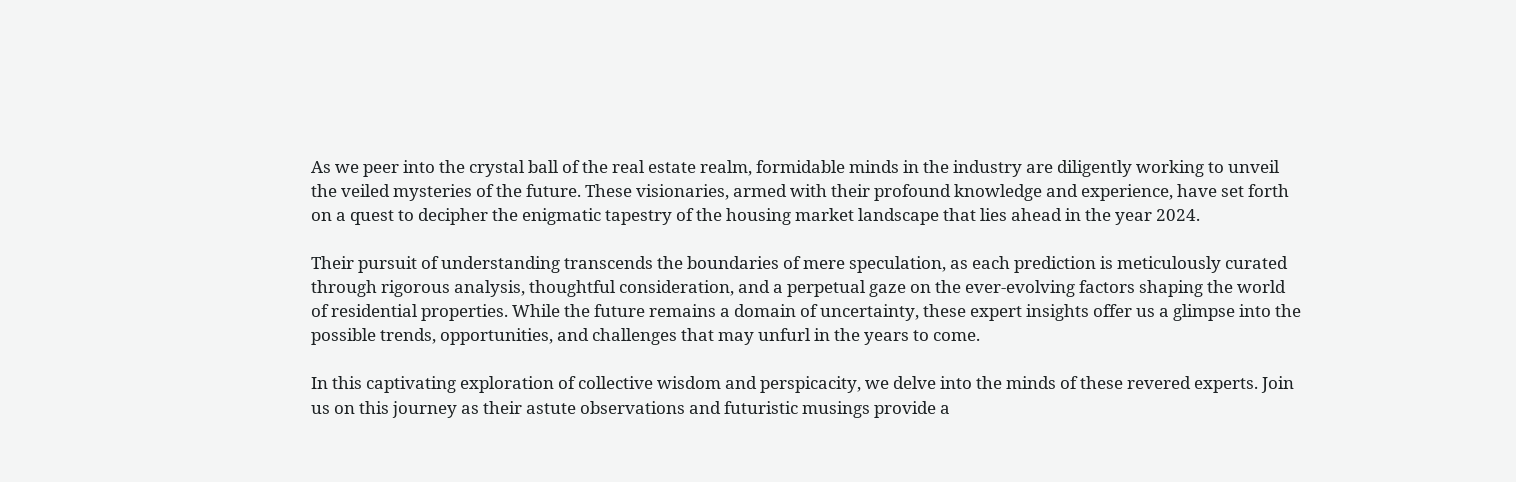As we peer into the crystal ball of the real estate realm, formidable minds in the industry are diligently working to unveil the veiled mysteries of the future. These visionaries, armed with their profound knowledge and experience, have set forth on a quest to decipher the enigmatic tapestry of the housing market landscape that lies ahead in the year 2024.

Their pursuit of understanding transcends the boundaries of mere speculation, as each prediction is meticulously curated through rigorous analysis, thoughtful consideration, and a perpetual gaze on the ever-evolving factors shaping the world of residential properties. While the future remains a domain of uncertainty, these expert insights offer us a glimpse into the possible trends, opportunities, and challenges that may unfurl in the years to come.

In this captivating exploration of collective wisdom and perspicacity, we delve into the minds of these revered experts. Join us on this journey as their astute observations and futuristic musings provide a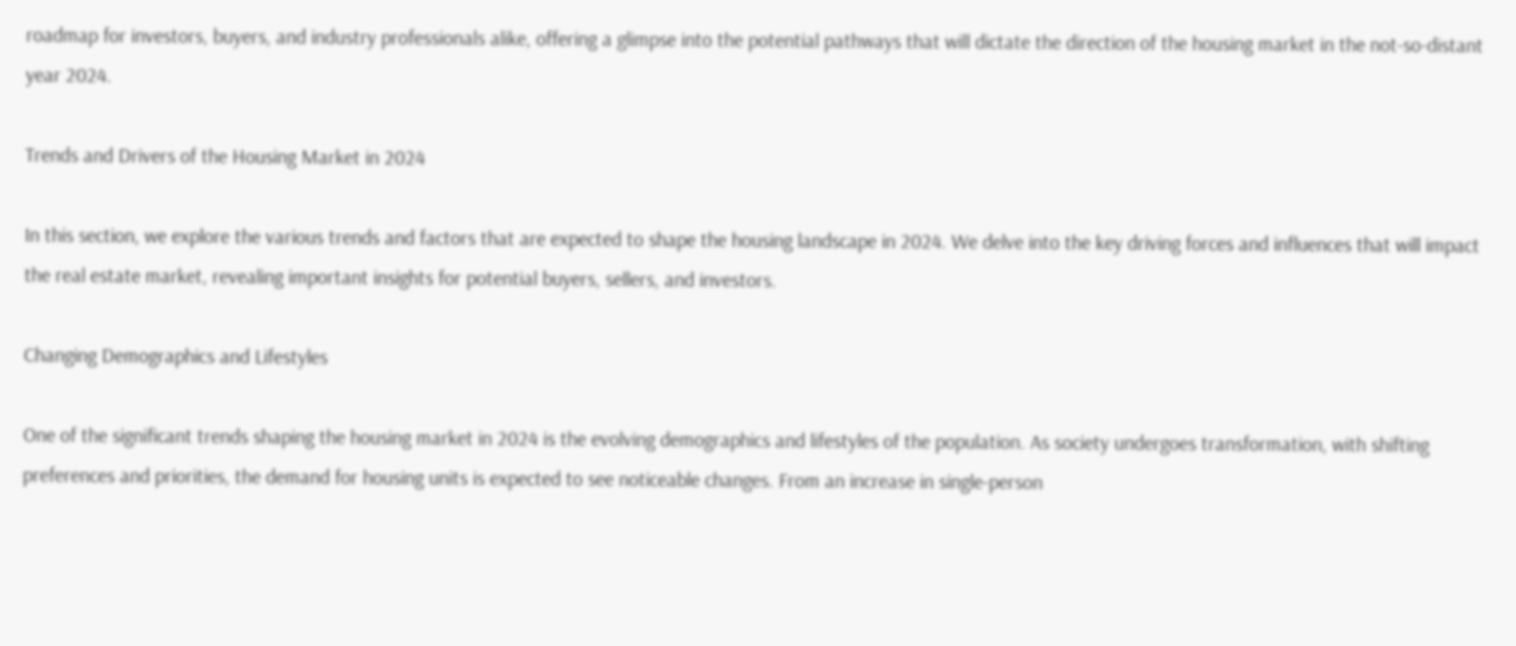roadmap for investors, buyers, and industry professionals alike, offering a glimpse into the potential pathways that will dictate the direction of the housing market in the not-so-distant year 2024.

Trends and Drivers of the Housing Market in 2024

In this section, we explore the various trends and factors that are expected to shape the housing landscape in 2024. We delve into the key driving forces and influences that will impact the real estate market, revealing important insights for potential buyers, sellers, and investors.

Changing Demographics and Lifestyles

One of the significant trends shaping the housing market in 2024 is the evolving demographics and lifestyles of the population. As society undergoes transformation, with shifting preferences and priorities, the demand for housing units is expected to see noticeable changes. From an increase in single-person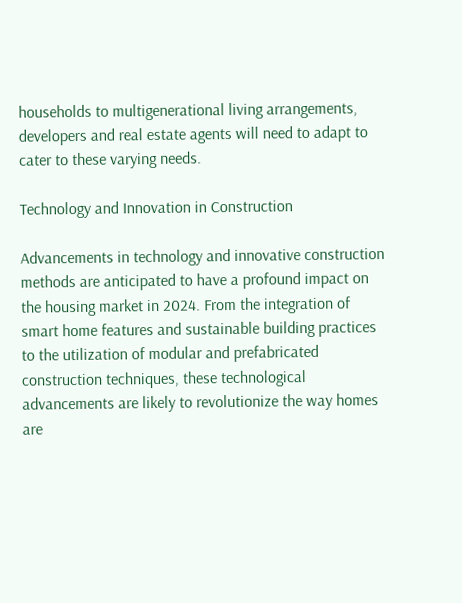households to multigenerational living arrangements, developers and real estate agents will need to adapt to cater to these varying needs.

Technology and Innovation in Construction

Advancements in technology and innovative construction methods are anticipated to have a profound impact on the housing market in 2024. From the integration of smart home features and sustainable building practices to the utilization of modular and prefabricated construction techniques, these technological advancements are likely to revolutionize the way homes are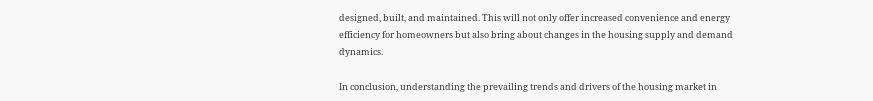designed, built, and maintained. This will not only offer increased convenience and energy efficiency for homeowners but also bring about changes in the housing supply and demand dynamics.

In conclusion, understanding the prevailing trends and drivers of the housing market in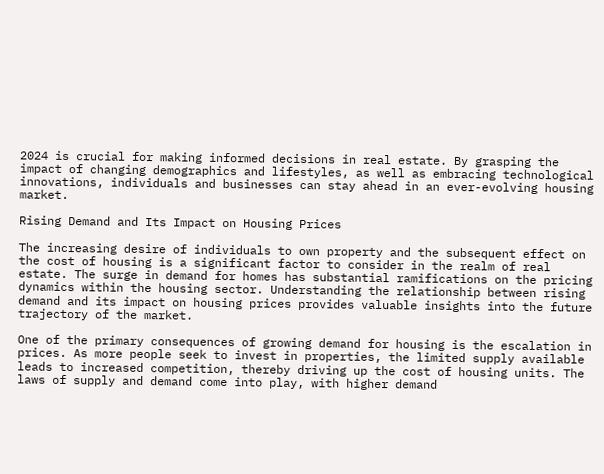2024 is crucial for making informed decisions in real estate. By grasping the impact of changing demographics and lifestyles, as well as embracing technological innovations, individuals and businesses can stay ahead in an ever-evolving housing market.

Rising Demand and Its Impact on Housing Prices

The increasing desire of individuals to own property and the subsequent effect on the cost of housing is a significant factor to consider in the realm of real estate. The surge in demand for homes has substantial ramifications on the pricing dynamics within the housing sector. Understanding the relationship between rising demand and its impact on housing prices provides valuable insights into the future trajectory of the market.

One of the primary consequences of growing demand for housing is the escalation in prices. As more people seek to invest in properties, the limited supply available leads to increased competition, thereby driving up the cost of housing units. The laws of supply and demand come into play, with higher demand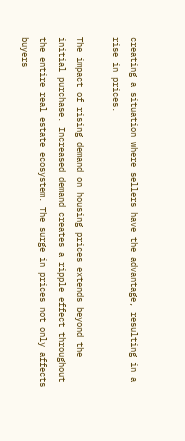creating a situation where sellers have the advantage, resulting in a rise in prices.

The impact of rising demand on housing prices extends beyond the initial purchase. Increased demand creates a ripple effect throughout the entire real estate ecosystem. The surge in prices not only affects buyers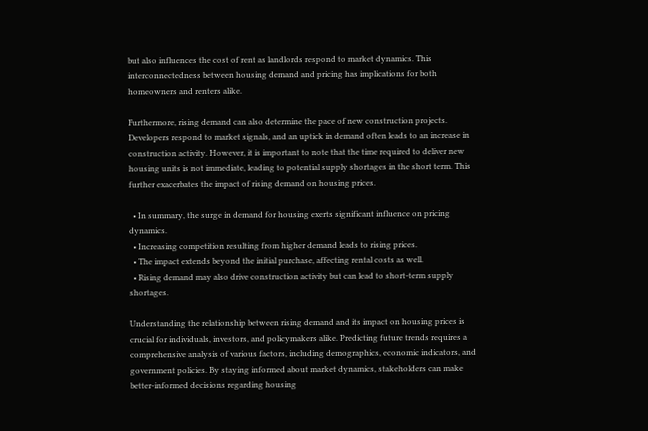but also influences the cost of rent as landlords respond to market dynamics. This interconnectedness between housing demand and pricing has implications for both homeowners and renters alike.

Furthermore, rising demand can also determine the pace of new construction projects. Developers respond to market signals, and an uptick in demand often leads to an increase in construction activity. However, it is important to note that the time required to deliver new housing units is not immediate, leading to potential supply shortages in the short term. This further exacerbates the impact of rising demand on housing prices.

  • In summary, the surge in demand for housing exerts significant influence on pricing dynamics.
  • Increasing competition resulting from higher demand leads to rising prices.
  • The impact extends beyond the initial purchase, affecting rental costs as well.
  • Rising demand may also drive construction activity but can lead to short-term supply shortages.

Understanding the relationship between rising demand and its impact on housing prices is crucial for individuals, investors, and policymakers alike. Predicting future trends requires a comprehensive analysis of various factors, including demographics, economic indicators, and government policies. By staying informed about market dynamics, stakeholders can make better-informed decisions regarding housing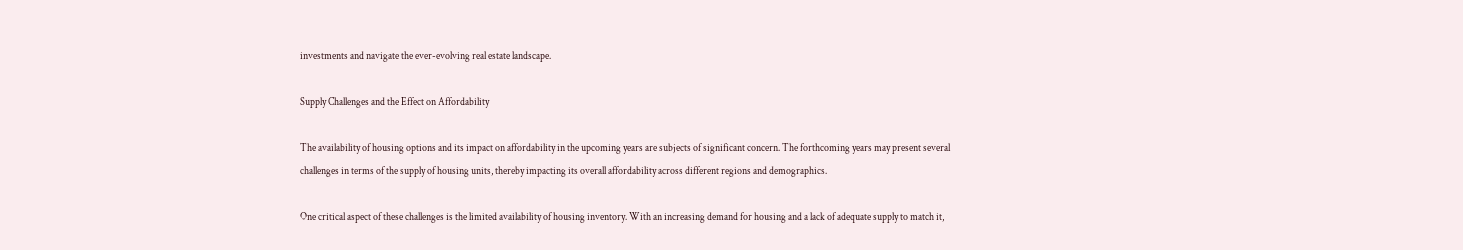investments and navigate the ever-evolving real estate landscape.

Supply Challenges and the Effect on Affordability

The availability of housing options and its impact on affordability in the upcoming years are subjects of significant concern. The forthcoming years may present several challenges in terms of the supply of housing units, thereby impacting its overall affordability across different regions and demographics.

One critical aspect of these challenges is the limited availability of housing inventory. With an increasing demand for housing and a lack of adequate supply to match it,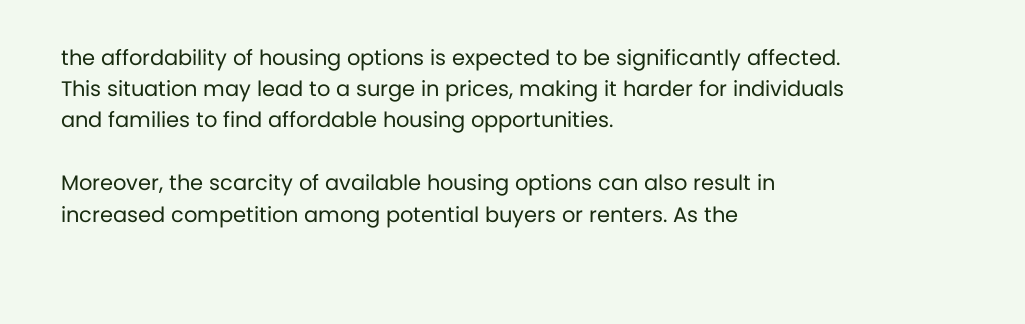the affordability of housing options is expected to be significantly affected. This situation may lead to a surge in prices, making it harder for individuals and families to find affordable housing opportunities.

Moreover, the scarcity of available housing options can also result in increased competition among potential buyers or renters. As the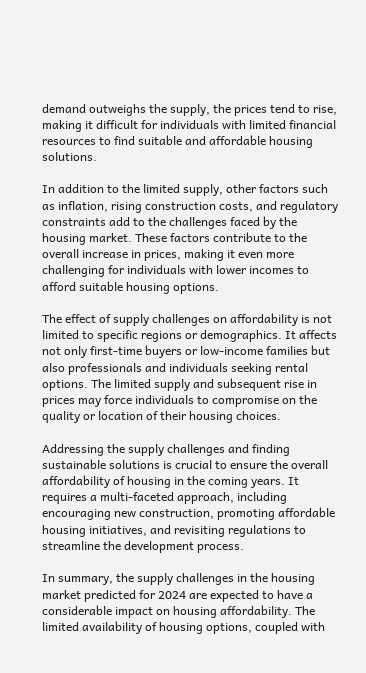demand outweighs the supply, the prices tend to rise, making it difficult for individuals with limited financial resources to find suitable and affordable housing solutions.

In addition to the limited supply, other factors such as inflation, rising construction costs, and regulatory constraints add to the challenges faced by the housing market. These factors contribute to the overall increase in prices, making it even more challenging for individuals with lower incomes to afford suitable housing options.

The effect of supply challenges on affordability is not limited to specific regions or demographics. It affects not only first-time buyers or low-income families but also professionals and individuals seeking rental options. The limited supply and subsequent rise in prices may force individuals to compromise on the quality or location of their housing choices.

Addressing the supply challenges and finding sustainable solutions is crucial to ensure the overall affordability of housing in the coming years. It requires a multi-faceted approach, including encouraging new construction, promoting affordable housing initiatives, and revisiting regulations to streamline the development process.

In summary, the supply challenges in the housing market predicted for 2024 are expected to have a considerable impact on housing affordability. The limited availability of housing options, coupled with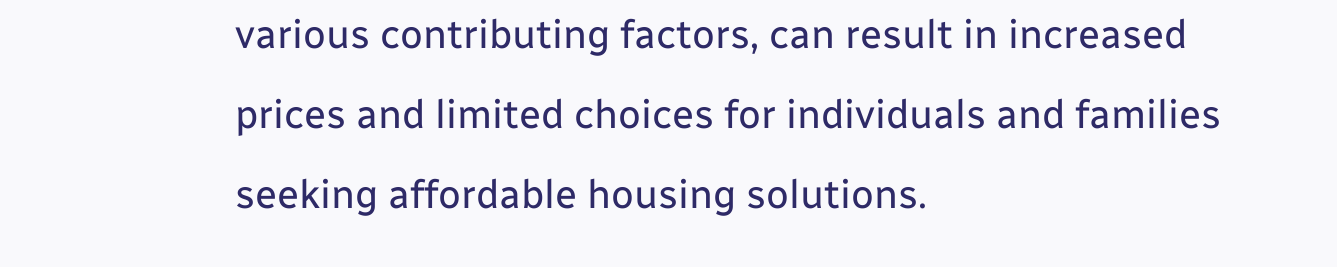various contributing factors, can result in increased prices and limited choices for individuals and families seeking affordable housing solutions.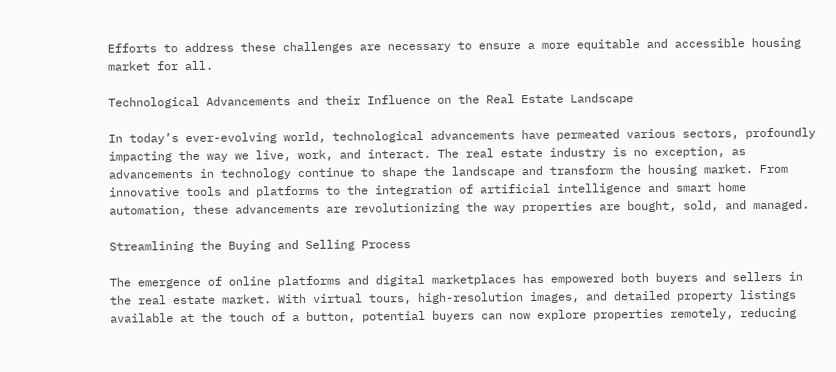Efforts to address these challenges are necessary to ensure a more equitable and accessible housing market for all.

Technological Advancements and their Influence on the Real Estate Landscape

In today’s ever-evolving world, technological advancements have permeated various sectors, profoundly impacting the way we live, work, and interact. The real estate industry is no exception, as advancements in technology continue to shape the landscape and transform the housing market. From innovative tools and platforms to the integration of artificial intelligence and smart home automation, these advancements are revolutionizing the way properties are bought, sold, and managed.

Streamlining the Buying and Selling Process

The emergence of online platforms and digital marketplaces has empowered both buyers and sellers in the real estate market. With virtual tours, high-resolution images, and detailed property listings available at the touch of a button, potential buyers can now explore properties remotely, reducing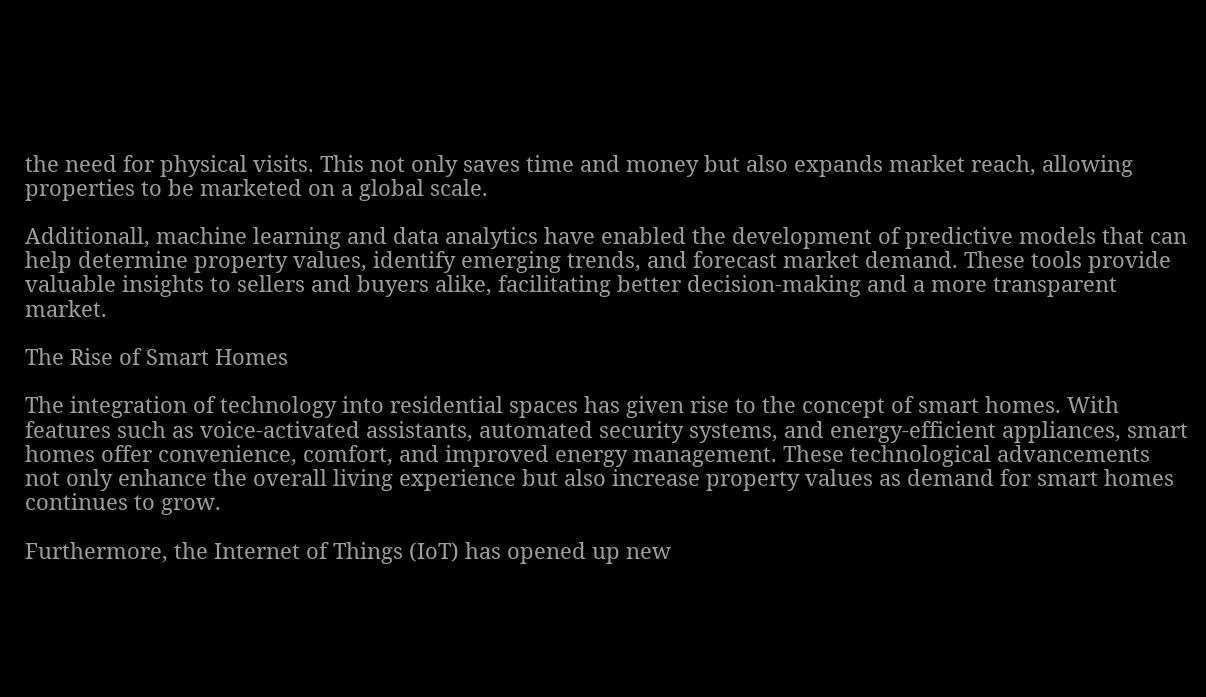the need for physical visits. This not only saves time and money but also expands market reach, allowing properties to be marketed on a global scale.

Additionall, machine learning and data analytics have enabled the development of predictive models that can help determine property values, identify emerging trends, and forecast market demand. These tools provide valuable insights to sellers and buyers alike, facilitating better decision-making and a more transparent market.

The Rise of Smart Homes

The integration of technology into residential spaces has given rise to the concept of smart homes. With features such as voice-activated assistants, automated security systems, and energy-efficient appliances, smart homes offer convenience, comfort, and improved energy management. These technological advancements not only enhance the overall living experience but also increase property values as demand for smart homes continues to grow.

Furthermore, the Internet of Things (IoT) has opened up new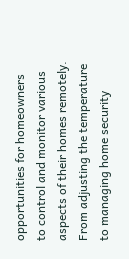opportunities for homeowners to control and monitor various aspects of their homes remotely. From adjusting the temperature to managing home security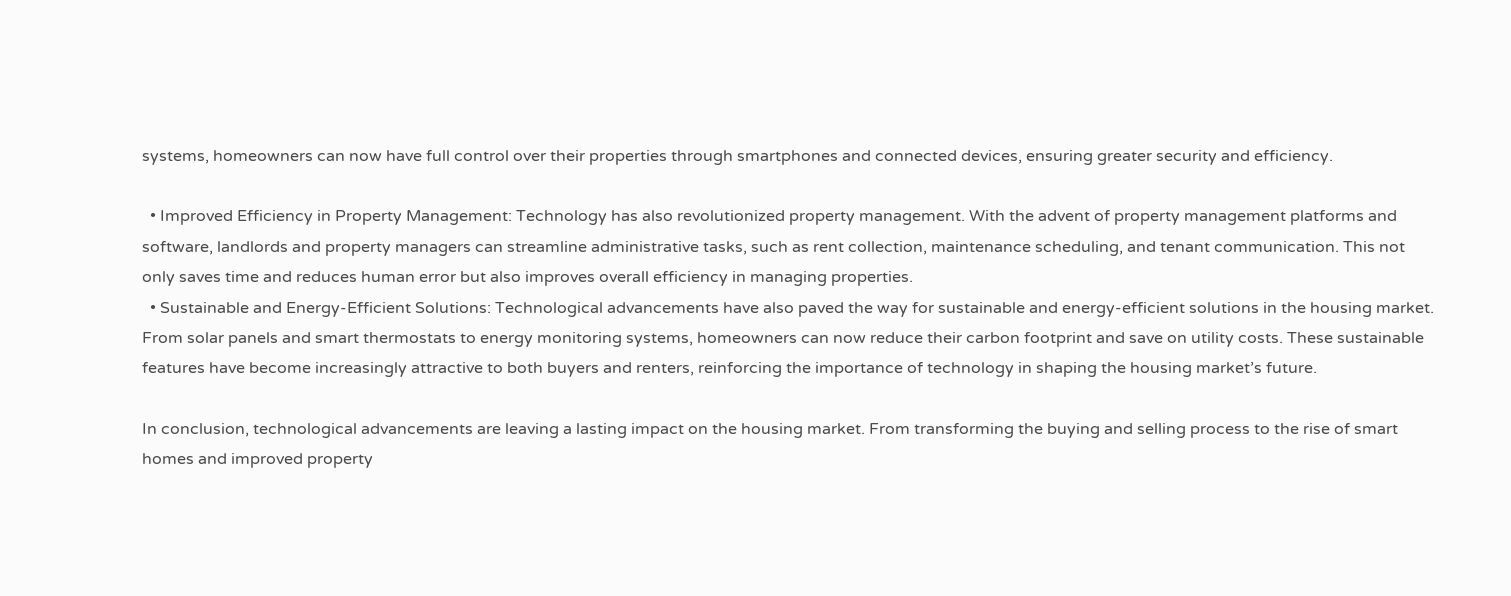systems, homeowners can now have full control over their properties through smartphones and connected devices, ensuring greater security and efficiency.

  • Improved Efficiency in Property Management: Technology has also revolutionized property management. With the advent of property management platforms and software, landlords and property managers can streamline administrative tasks, such as rent collection, maintenance scheduling, and tenant communication. This not only saves time and reduces human error but also improves overall efficiency in managing properties.
  • Sustainable and Energy-Efficient Solutions: Technological advancements have also paved the way for sustainable and energy-efficient solutions in the housing market. From solar panels and smart thermostats to energy monitoring systems, homeowners can now reduce their carbon footprint and save on utility costs. These sustainable features have become increasingly attractive to both buyers and renters, reinforcing the importance of technology in shaping the housing market’s future.

In conclusion, technological advancements are leaving a lasting impact on the housing market. From transforming the buying and selling process to the rise of smart homes and improved property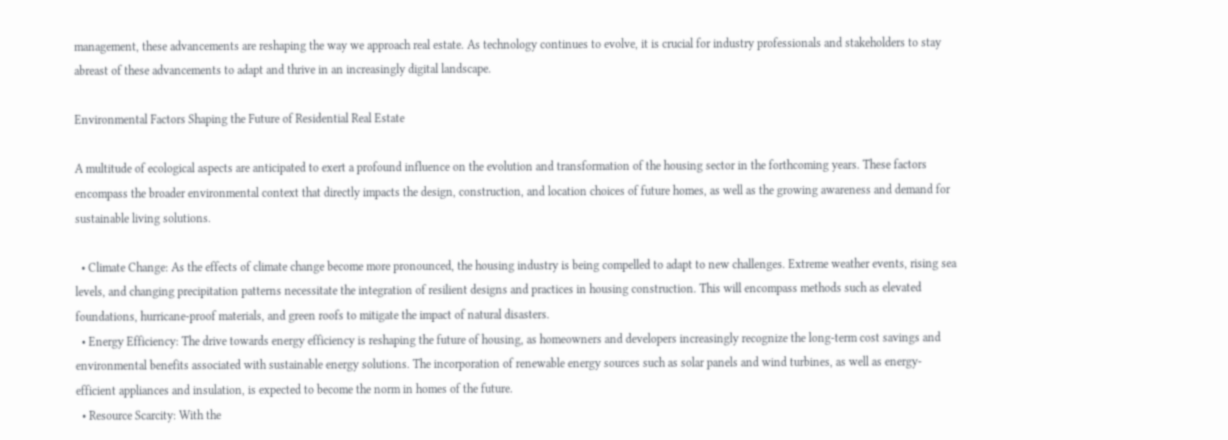management, these advancements are reshaping the way we approach real estate. As technology continues to evolve, it is crucial for industry professionals and stakeholders to stay abreast of these advancements to adapt and thrive in an increasingly digital landscape.

Environmental Factors Shaping the Future of Residential Real Estate

A multitude of ecological aspects are anticipated to exert a profound influence on the evolution and transformation of the housing sector in the forthcoming years. These factors encompass the broader environmental context that directly impacts the design, construction, and location choices of future homes, as well as the growing awareness and demand for sustainable living solutions.

  • Climate Change: As the effects of climate change become more pronounced, the housing industry is being compelled to adapt to new challenges. Extreme weather events, rising sea levels, and changing precipitation patterns necessitate the integration of resilient designs and practices in housing construction. This will encompass methods such as elevated foundations, hurricane-proof materials, and green roofs to mitigate the impact of natural disasters.
  • Energy Efficiency: The drive towards energy efficiency is reshaping the future of housing, as homeowners and developers increasingly recognize the long-term cost savings and environmental benefits associated with sustainable energy solutions. The incorporation of renewable energy sources such as solar panels and wind turbines, as well as energy-efficient appliances and insulation, is expected to become the norm in homes of the future.
  • Resource Scarcity: With the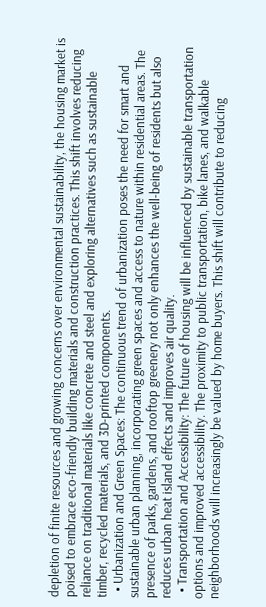depletion of finite resources and growing concerns over environmental sustainability, the housing market is poised to embrace eco-friendly building materials and construction practices. This shift involves reducing reliance on traditional materials like concrete and steel and exploring alternatives such as sustainable timber, recycled materials, and 3D-printed components.
  • Urbanization and Green Spaces: The continuous trend of urbanization poses the need for smart and sustainable urban planning, incorporating green spaces and access to nature within residential areas. The presence of parks, gardens, and rooftop greenery not only enhances the well-being of residents but also reduces urban heat island effects and improves air quality.
  • Transportation and Accessibility: The future of housing will be influenced by sustainable transportation options and improved accessibility. The proximity to public transportation, bike lanes, and walkable neighborhoods will increasingly be valued by home buyers. This shift will contribute to reducing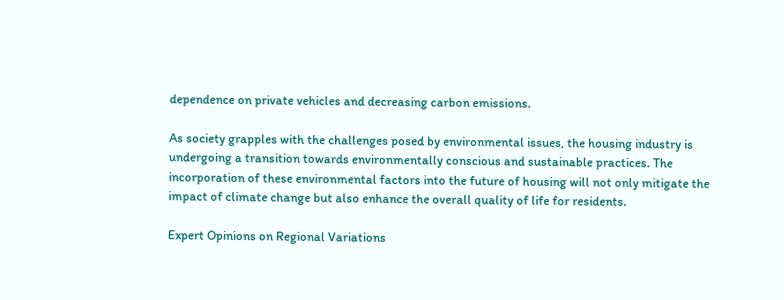dependence on private vehicles and decreasing carbon emissions.

As society grapples with the challenges posed by environmental issues, the housing industry is undergoing a transition towards environmentally conscious and sustainable practices. The incorporation of these environmental factors into the future of housing will not only mitigate the impact of climate change but also enhance the overall quality of life for residents.

Expert Opinions on Regional Variations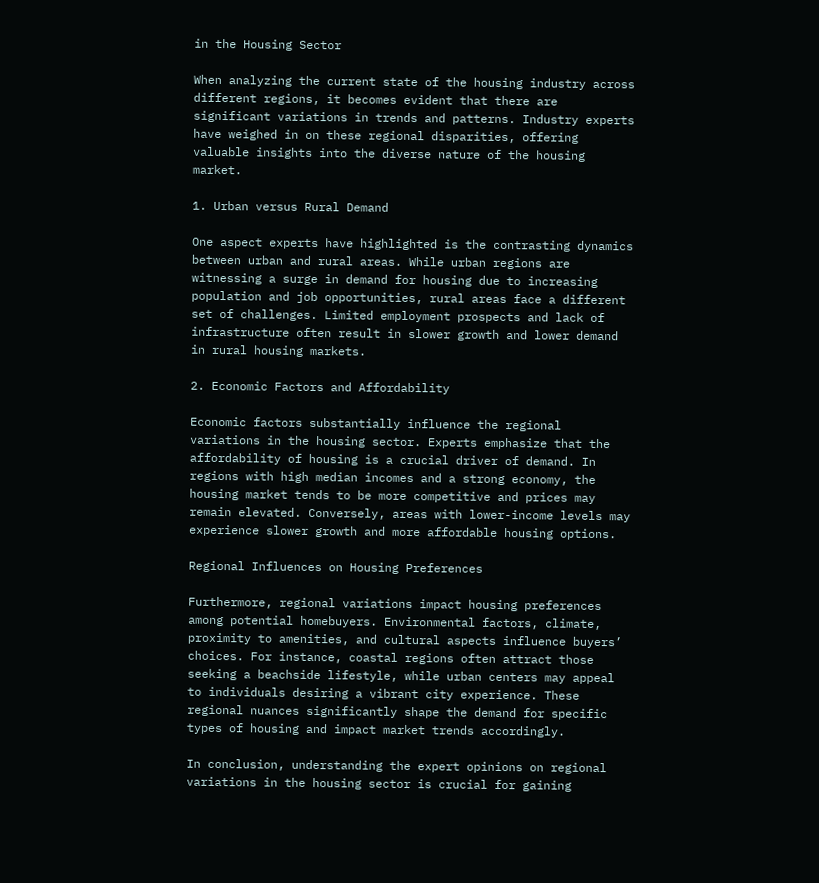in the Housing Sector

When analyzing the current state of the housing industry across different regions, it becomes evident that there are significant variations in trends and patterns. Industry experts have weighed in on these regional disparities, offering valuable insights into the diverse nature of the housing market.

1. Urban versus Rural Demand

One aspect experts have highlighted is the contrasting dynamics between urban and rural areas. While urban regions are witnessing a surge in demand for housing due to increasing population and job opportunities, rural areas face a different set of challenges. Limited employment prospects and lack of infrastructure often result in slower growth and lower demand in rural housing markets.

2. Economic Factors and Affordability

Economic factors substantially influence the regional variations in the housing sector. Experts emphasize that the affordability of housing is a crucial driver of demand. In regions with high median incomes and a strong economy, the housing market tends to be more competitive and prices may remain elevated. Conversely, areas with lower-income levels may experience slower growth and more affordable housing options.

Regional Influences on Housing Preferences

Furthermore, regional variations impact housing preferences among potential homebuyers. Environmental factors, climate, proximity to amenities, and cultural aspects influence buyers’ choices. For instance, coastal regions often attract those seeking a beachside lifestyle, while urban centers may appeal to individuals desiring a vibrant city experience. These regional nuances significantly shape the demand for specific types of housing and impact market trends accordingly.

In conclusion, understanding the expert opinions on regional variations in the housing sector is crucial for gaining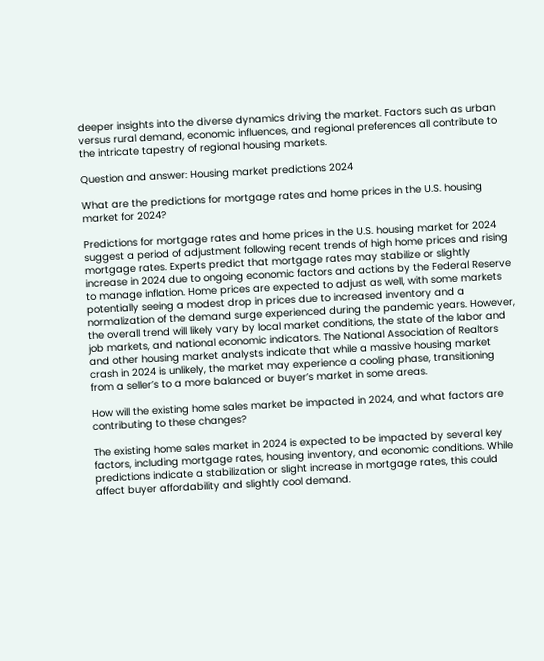deeper insights into the diverse dynamics driving the market. Factors such as urban versus rural demand, economic influences, and regional preferences all contribute to the intricate tapestry of regional housing markets.

Question and answer: Housing market predictions 2024

What are the predictions for mortgage rates and home prices in the U.S. housing market for 2024?

Predictions for mortgage rates and home prices in the U.S. housing market for 2024 suggest a period of adjustment following recent trends of high home prices and rising mortgage rates. Experts predict that mortgage rates may stabilize or slightly increase in 2024 due to ongoing economic factors and actions by the Federal Reserve to manage inflation. Home prices are expected to adjust as well, with some markets potentially seeing a modest drop in prices due to increased inventory and a normalization of the demand surge experienced during the pandemic years. However, the overall trend will likely vary by local market conditions, the state of the labor and job markets, and national economic indicators. The National Association of Realtors and other housing market analysts indicate that while a massive housing market crash in 2024 is unlikely, the market may experience a cooling phase, transitioning from a seller’s to a more balanced or buyer’s market in some areas.

How will the existing home sales market be impacted in 2024, and what factors are contributing to these changes?

The existing home sales market in 2024 is expected to be impacted by several key factors, including mortgage rates, housing inventory, and economic conditions. While predictions indicate a stabilization or slight increase in mortgage rates, this could affect buyer affordability and slightly cool demand.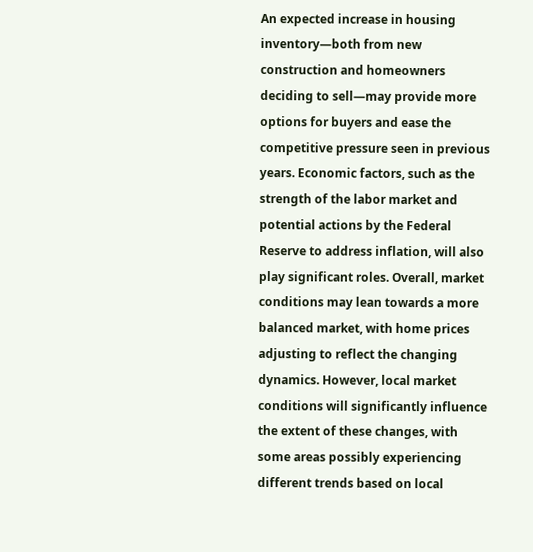An expected increase in housing inventory—both from new construction and homeowners deciding to sell—may provide more options for buyers and ease the competitive pressure seen in previous years. Economic factors, such as the strength of the labor market and potential actions by the Federal Reserve to address inflation, will also play significant roles. Overall, market conditions may lean towards a more balanced market, with home prices adjusting to reflect the changing dynamics. However, local market conditions will significantly influence the extent of these changes, with some areas possibly experiencing different trends based on local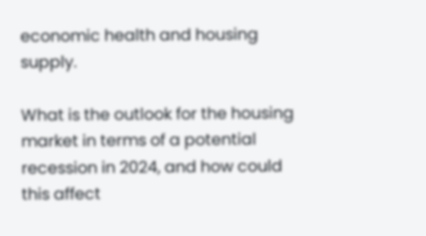economic health and housing supply.

What is the outlook for the housing market in terms of a potential recession in 2024, and how could this affect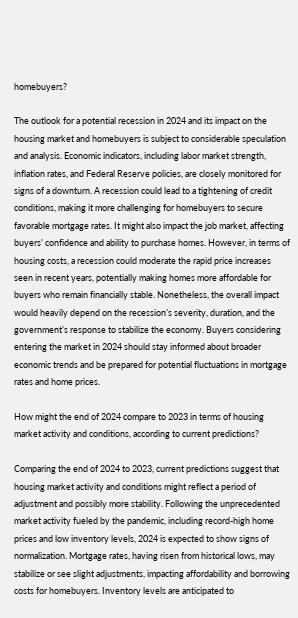homebuyers?

The outlook for a potential recession in 2024 and its impact on the housing market and homebuyers is subject to considerable speculation and analysis. Economic indicators, including labor market strength, inflation rates, and Federal Reserve policies, are closely monitored for signs of a downturn. A recession could lead to a tightening of credit conditions, making it more challenging for homebuyers to secure favorable mortgage rates. It might also impact the job market, affecting buyers’ confidence and ability to purchase homes. However, in terms of housing costs, a recession could moderate the rapid price increases seen in recent years, potentially making homes more affordable for buyers who remain financially stable. Nonetheless, the overall impact would heavily depend on the recession’s severity, duration, and the government’s response to stabilize the economy. Buyers considering entering the market in 2024 should stay informed about broader economic trends and be prepared for potential fluctuations in mortgage rates and home prices.

How might the end of 2024 compare to 2023 in terms of housing market activity and conditions, according to current predictions?

Comparing the end of 2024 to 2023, current predictions suggest that housing market activity and conditions might reflect a period of adjustment and possibly more stability. Following the unprecedented market activity fueled by the pandemic, including record-high home prices and low inventory levels, 2024 is expected to show signs of normalization. Mortgage rates, having risen from historical lows, may stabilize or see slight adjustments, impacting affordability and borrowing costs for homebuyers. Inventory levels are anticipated to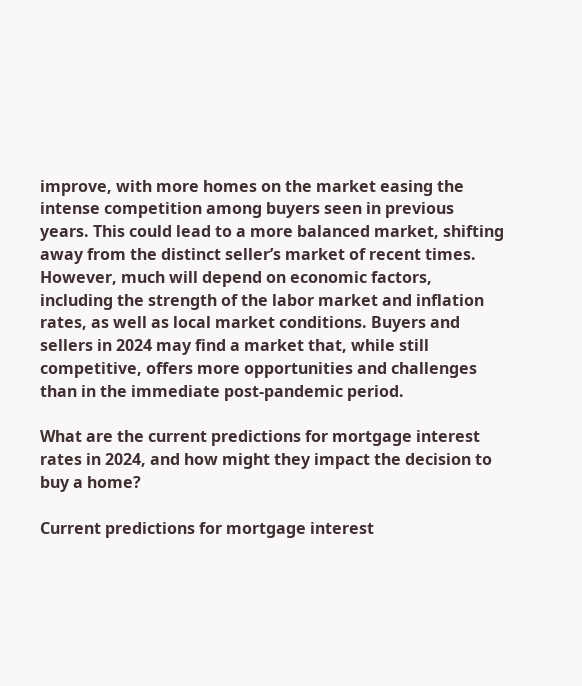improve, with more homes on the market easing the intense competition among buyers seen in previous years. This could lead to a more balanced market, shifting away from the distinct seller’s market of recent times. However, much will depend on economic factors, including the strength of the labor market and inflation rates, as well as local market conditions. Buyers and sellers in 2024 may find a market that, while still competitive, offers more opportunities and challenges than in the immediate post-pandemic period.

What are the current predictions for mortgage interest rates in 2024, and how might they impact the decision to buy a home?

Current predictions for mortgage interest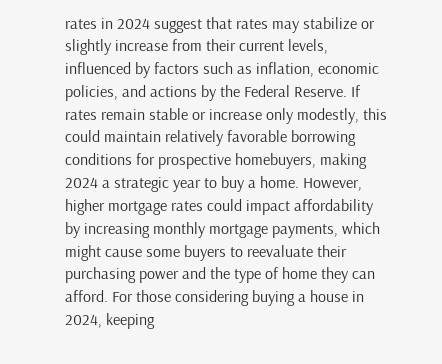rates in 2024 suggest that rates may stabilize or slightly increase from their current levels, influenced by factors such as inflation, economic policies, and actions by the Federal Reserve. If rates remain stable or increase only modestly, this could maintain relatively favorable borrowing conditions for prospective homebuyers, making 2024 a strategic year to buy a home. However, higher mortgage rates could impact affordability by increasing monthly mortgage payments, which might cause some buyers to reevaluate their purchasing power and the type of home they can afford. For those considering buying a house in 2024, keeping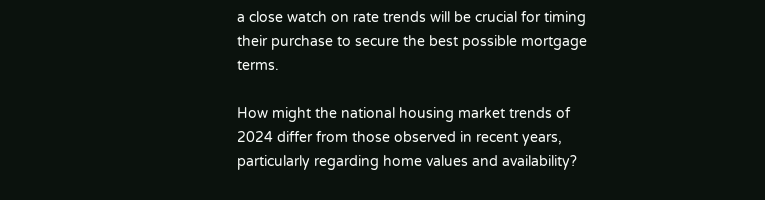a close watch on rate trends will be crucial for timing their purchase to secure the best possible mortgage terms.

How might the national housing market trends of 2024 differ from those observed in recent years, particularly regarding home values and availability?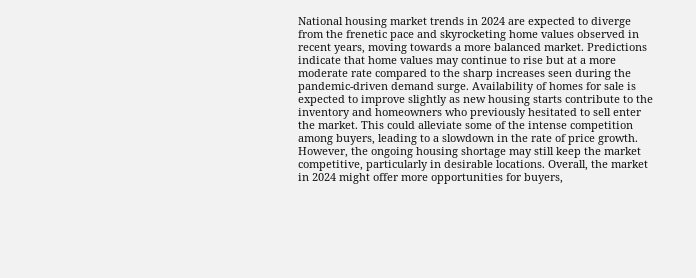National housing market trends in 2024 are expected to diverge from the frenetic pace and skyrocketing home values observed in recent years, moving towards a more balanced market. Predictions indicate that home values may continue to rise but at a more moderate rate compared to the sharp increases seen during the pandemic-driven demand surge. Availability of homes for sale is expected to improve slightly as new housing starts contribute to the inventory and homeowners who previously hesitated to sell enter the market. This could alleviate some of the intense competition among buyers, leading to a slowdown in the rate of price growth. However, the ongoing housing shortage may still keep the market competitive, particularly in desirable locations. Overall, the market in 2024 might offer more opportunities for buyers,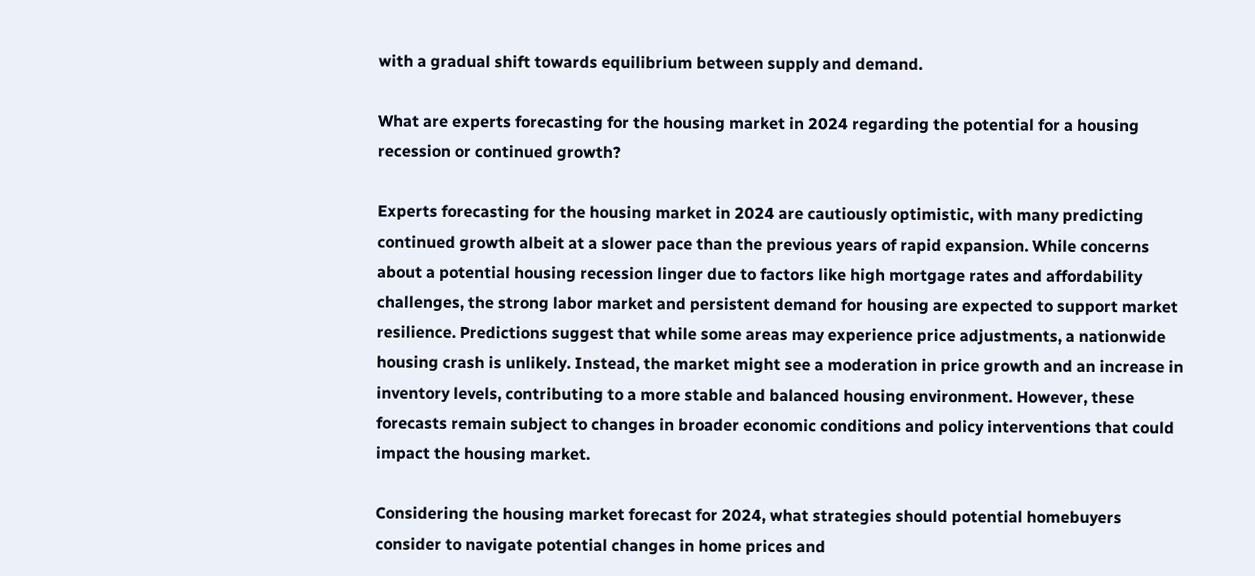with a gradual shift towards equilibrium between supply and demand.

What are experts forecasting for the housing market in 2024 regarding the potential for a housing recession or continued growth?

Experts forecasting for the housing market in 2024 are cautiously optimistic, with many predicting continued growth albeit at a slower pace than the previous years of rapid expansion. While concerns about a potential housing recession linger due to factors like high mortgage rates and affordability challenges, the strong labor market and persistent demand for housing are expected to support market resilience. Predictions suggest that while some areas may experience price adjustments, a nationwide housing crash is unlikely. Instead, the market might see a moderation in price growth and an increase in inventory levels, contributing to a more stable and balanced housing environment. However, these forecasts remain subject to changes in broader economic conditions and policy interventions that could impact the housing market.

Considering the housing market forecast for 2024, what strategies should potential homebuyers consider to navigate potential changes in home prices and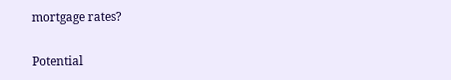mortgage rates?

Potential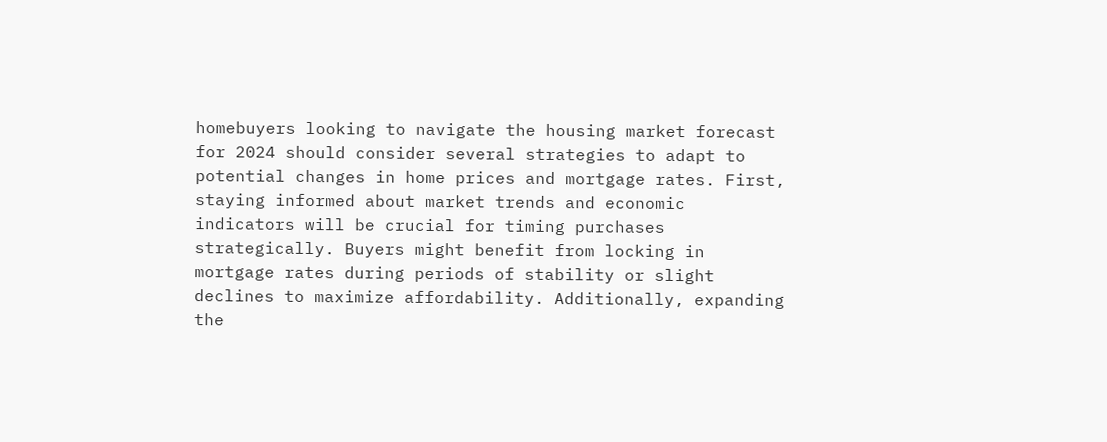homebuyers looking to navigate the housing market forecast for 2024 should consider several strategies to adapt to potential changes in home prices and mortgage rates. First, staying informed about market trends and economic indicators will be crucial for timing purchases strategically. Buyers might benefit from locking in mortgage rates during periods of stability or slight declines to maximize affordability. Additionally, expanding the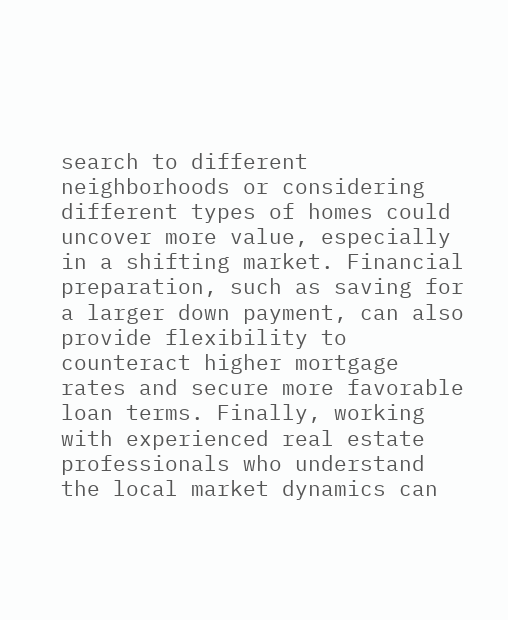search to different neighborhoods or considering different types of homes could uncover more value, especially in a shifting market. Financial preparation, such as saving for a larger down payment, can also provide flexibility to counteract higher mortgage rates and secure more favorable loan terms. Finally, working with experienced real estate professionals who understand the local market dynamics can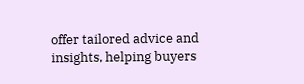offer tailored advice and insights, helping buyers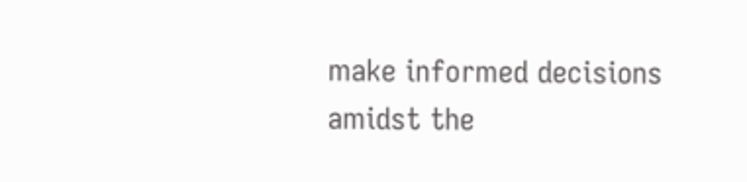make informed decisions amidst the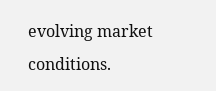evolving market conditions.